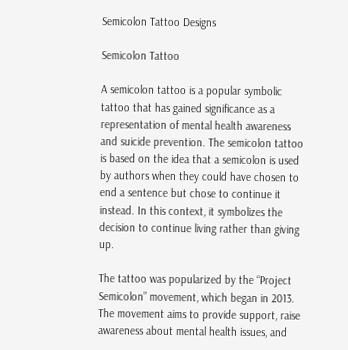Semicolon Tattoo Designs

Semicolon Tattoo

A semicolon tattoo is a popular symbolic tattoo that has gained significance as a representation of mental health awareness and suicide prevention. The semicolon tattoo is based on the idea that a semicolon is used by authors when they could have chosen to end a sentence but chose to continue it instead. In this context, it symbolizes the decision to continue living rather than giving up.

The tattoo was popularized by the “Project Semicolon” movement, which began in 2013. The movement aims to provide support, raise awareness about mental health issues, and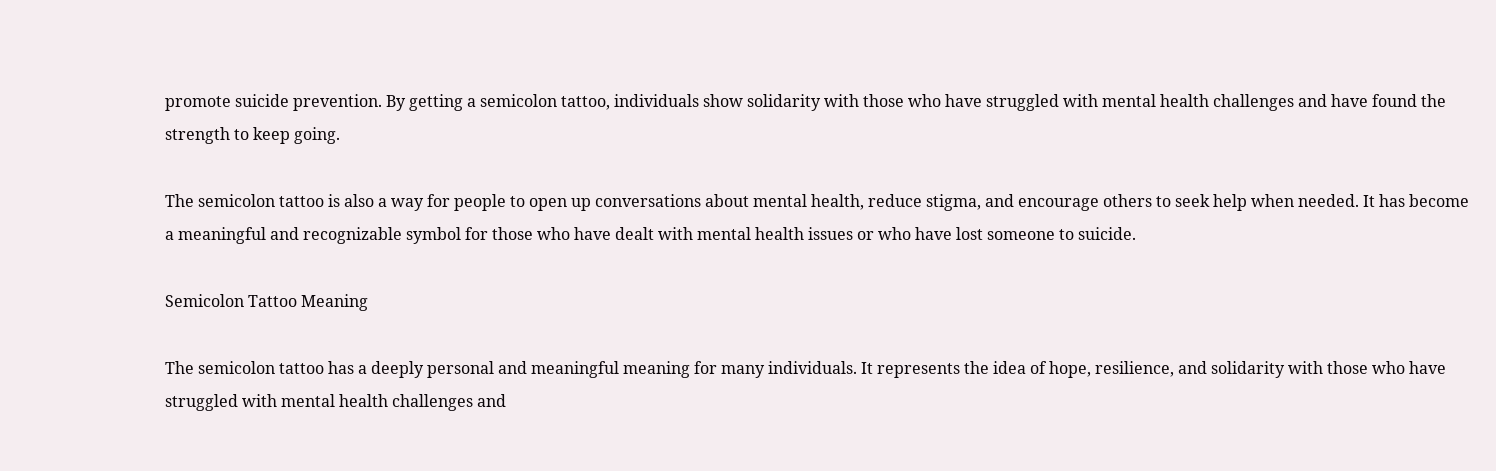promote suicide prevention. By getting a semicolon tattoo, individuals show solidarity with those who have struggled with mental health challenges and have found the strength to keep going.

The semicolon tattoo is also a way for people to open up conversations about mental health, reduce stigma, and encourage others to seek help when needed. It has become a meaningful and recognizable symbol for those who have dealt with mental health issues or who have lost someone to suicide.

Semicolon Tattoo Meaning

The semicolon tattoo has a deeply personal and meaningful meaning for many individuals. It represents the idea of hope, resilience, and solidarity with those who have struggled with mental health challenges and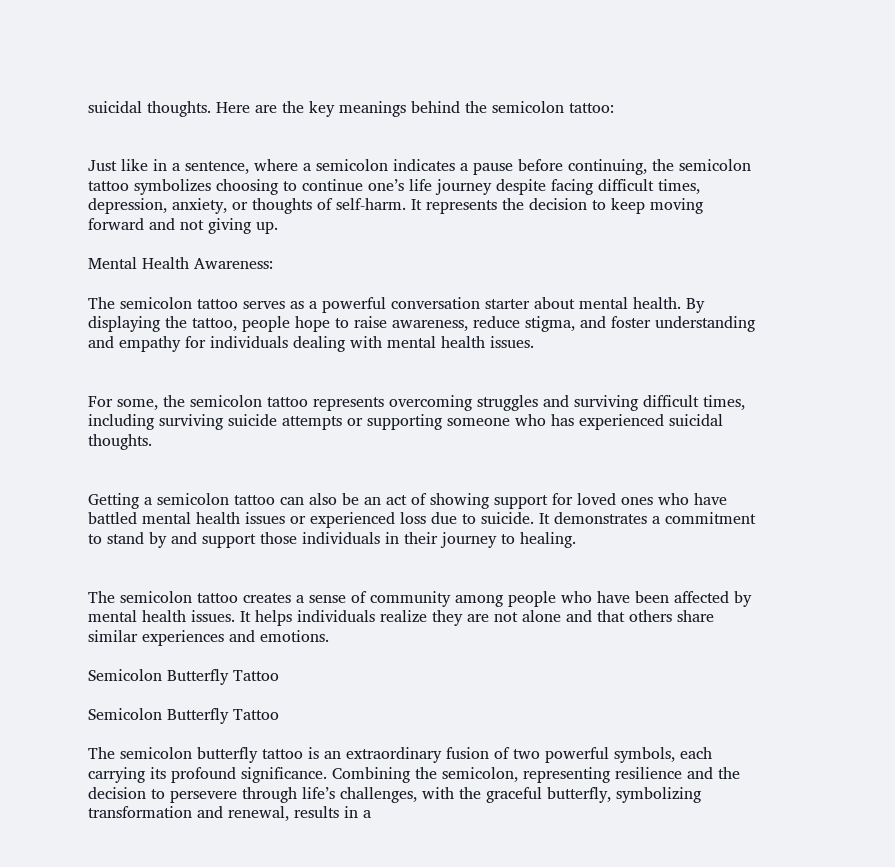suicidal thoughts. Here are the key meanings behind the semicolon tattoo:


Just like in a sentence, where a semicolon indicates a pause before continuing, the semicolon tattoo symbolizes choosing to continue one’s life journey despite facing difficult times, depression, anxiety, or thoughts of self-harm. It represents the decision to keep moving forward and not giving up.

Mental Health Awareness:

The semicolon tattoo serves as a powerful conversation starter about mental health. By displaying the tattoo, people hope to raise awareness, reduce stigma, and foster understanding and empathy for individuals dealing with mental health issues.


For some, the semicolon tattoo represents overcoming struggles and surviving difficult times, including surviving suicide attempts or supporting someone who has experienced suicidal thoughts.


Getting a semicolon tattoo can also be an act of showing support for loved ones who have battled mental health issues or experienced loss due to suicide. It demonstrates a commitment to stand by and support those individuals in their journey to healing.


The semicolon tattoo creates a sense of community among people who have been affected by mental health issues. It helps individuals realize they are not alone and that others share similar experiences and emotions.

Semicolon Butterfly Tattoo

Semicolon Butterfly Tattoo

The semicolon butterfly tattoo is an extraordinary fusion of two powerful symbols, each carrying its profound significance. Combining the semicolon, representing resilience and the decision to persevere through life’s challenges, with the graceful butterfly, symbolizing transformation and renewal, results in a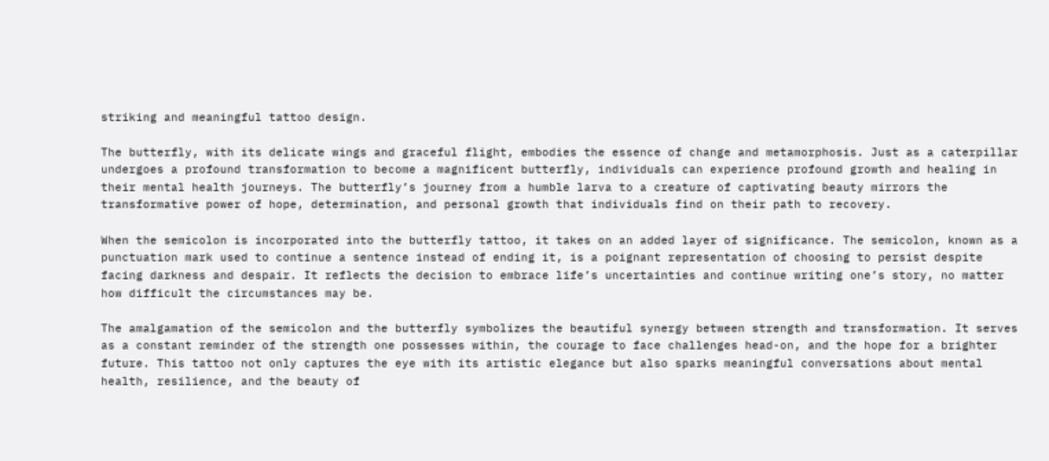striking and meaningful tattoo design.

The butterfly, with its delicate wings and graceful flight, embodies the essence of change and metamorphosis. Just as a caterpillar undergoes a profound transformation to become a magnificent butterfly, individuals can experience profound growth and healing in their mental health journeys. The butterfly’s journey from a humble larva to a creature of captivating beauty mirrors the transformative power of hope, determination, and personal growth that individuals find on their path to recovery.

When the semicolon is incorporated into the butterfly tattoo, it takes on an added layer of significance. The semicolon, known as a punctuation mark used to continue a sentence instead of ending it, is a poignant representation of choosing to persist despite facing darkness and despair. It reflects the decision to embrace life’s uncertainties and continue writing one’s story, no matter how difficult the circumstances may be.

The amalgamation of the semicolon and the butterfly symbolizes the beautiful synergy between strength and transformation. It serves as a constant reminder of the strength one possesses within, the courage to face challenges head-on, and the hope for a brighter future. This tattoo not only captures the eye with its artistic elegance but also sparks meaningful conversations about mental health, resilience, and the beauty of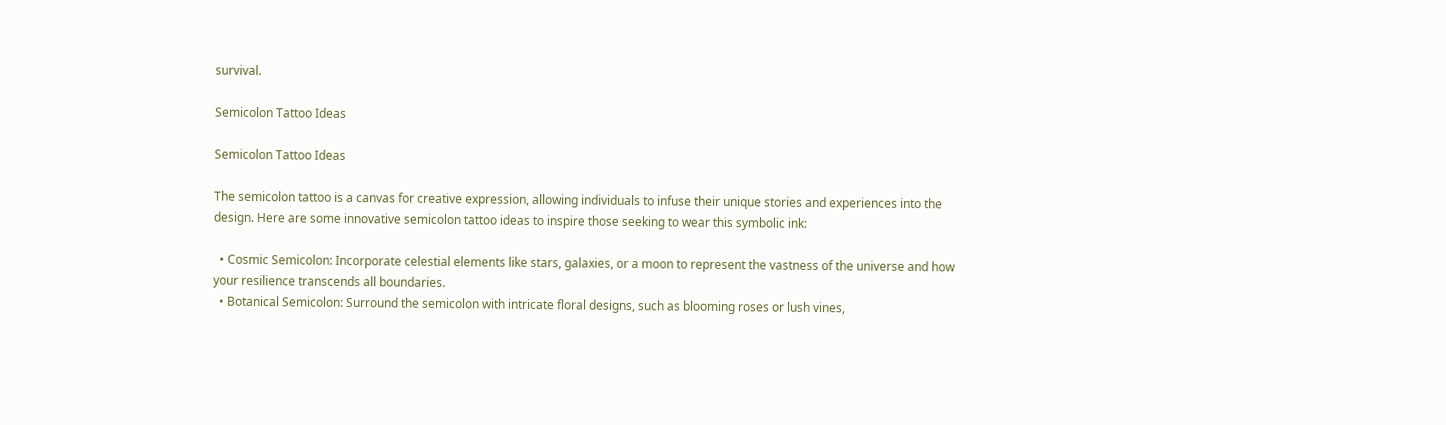survival.

Semicolon Tattoo Ideas

Semicolon Tattoo Ideas

The semicolon tattoo is a canvas for creative expression, allowing individuals to infuse their unique stories and experiences into the design. Here are some innovative semicolon tattoo ideas to inspire those seeking to wear this symbolic ink:

  • Cosmic Semicolon: Incorporate celestial elements like stars, galaxies, or a moon to represent the vastness of the universe and how your resilience transcends all boundaries.
  • Botanical Semicolon: Surround the semicolon with intricate floral designs, such as blooming roses or lush vines,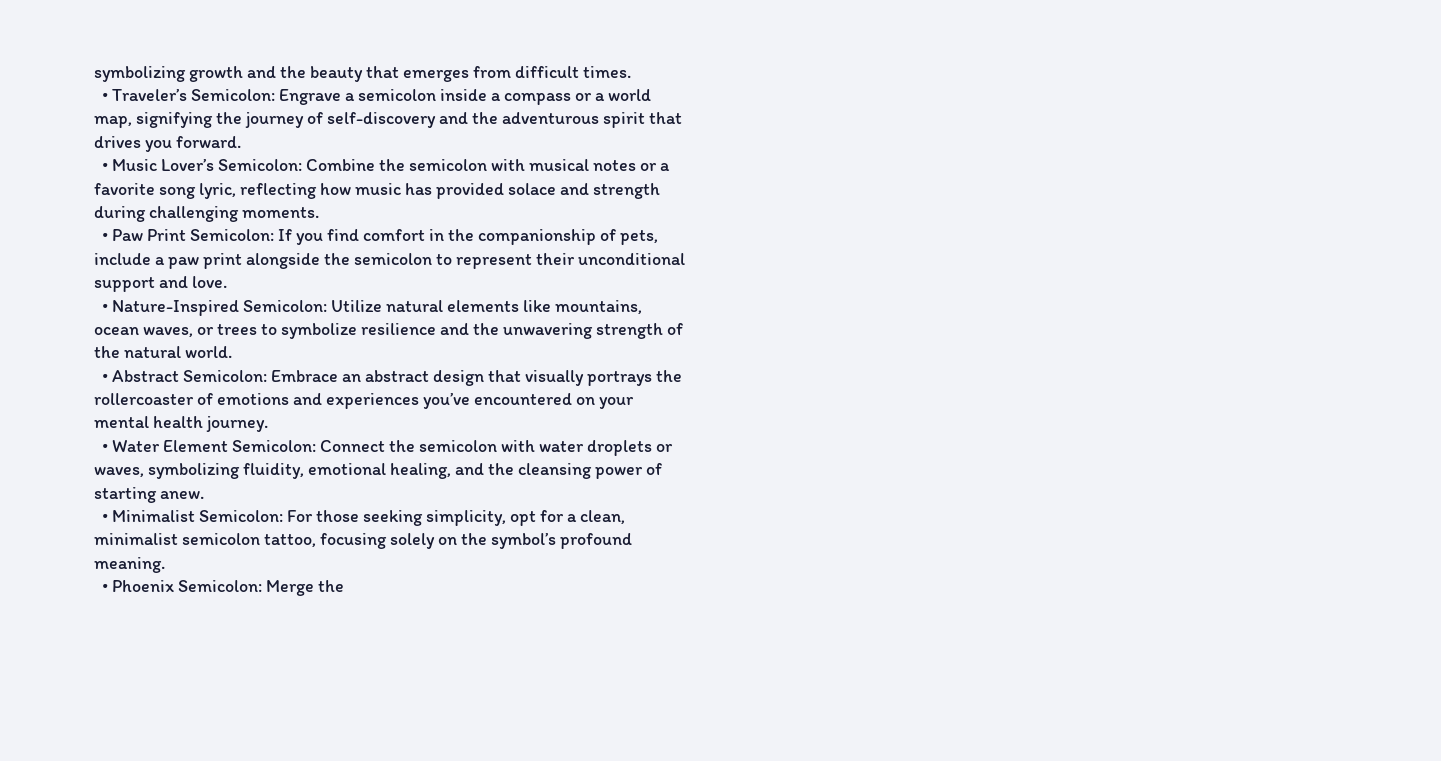symbolizing growth and the beauty that emerges from difficult times.
  • Traveler’s Semicolon: Engrave a semicolon inside a compass or a world map, signifying the journey of self-discovery and the adventurous spirit that drives you forward.
  • Music Lover’s Semicolon: Combine the semicolon with musical notes or a favorite song lyric, reflecting how music has provided solace and strength during challenging moments.
  • Paw Print Semicolon: If you find comfort in the companionship of pets, include a paw print alongside the semicolon to represent their unconditional support and love.
  • Nature-Inspired Semicolon: Utilize natural elements like mountains, ocean waves, or trees to symbolize resilience and the unwavering strength of the natural world.
  • Abstract Semicolon: Embrace an abstract design that visually portrays the rollercoaster of emotions and experiences you’ve encountered on your mental health journey.
  • Water Element Semicolon: Connect the semicolon with water droplets or waves, symbolizing fluidity, emotional healing, and the cleansing power of starting anew.
  • Minimalist Semicolon: For those seeking simplicity, opt for a clean, minimalist semicolon tattoo, focusing solely on the symbol’s profound meaning.
  • Phoenix Semicolon: Merge the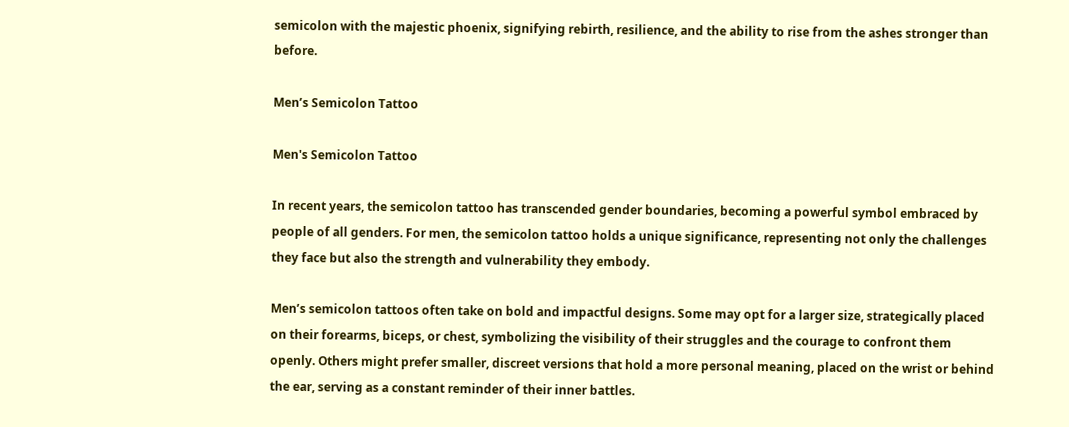semicolon with the majestic phoenix, signifying rebirth, resilience, and the ability to rise from the ashes stronger than before.

Men’s Semicolon Tattoo

Men's Semicolon Tattoo

In recent years, the semicolon tattoo has transcended gender boundaries, becoming a powerful symbol embraced by people of all genders. For men, the semicolon tattoo holds a unique significance, representing not only the challenges they face but also the strength and vulnerability they embody.

Men’s semicolon tattoos often take on bold and impactful designs. Some may opt for a larger size, strategically placed on their forearms, biceps, or chest, symbolizing the visibility of their struggles and the courage to confront them openly. Others might prefer smaller, discreet versions that hold a more personal meaning, placed on the wrist or behind the ear, serving as a constant reminder of their inner battles.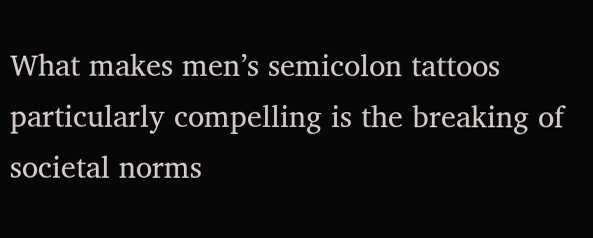What makes men’s semicolon tattoos particularly compelling is the breaking of societal norms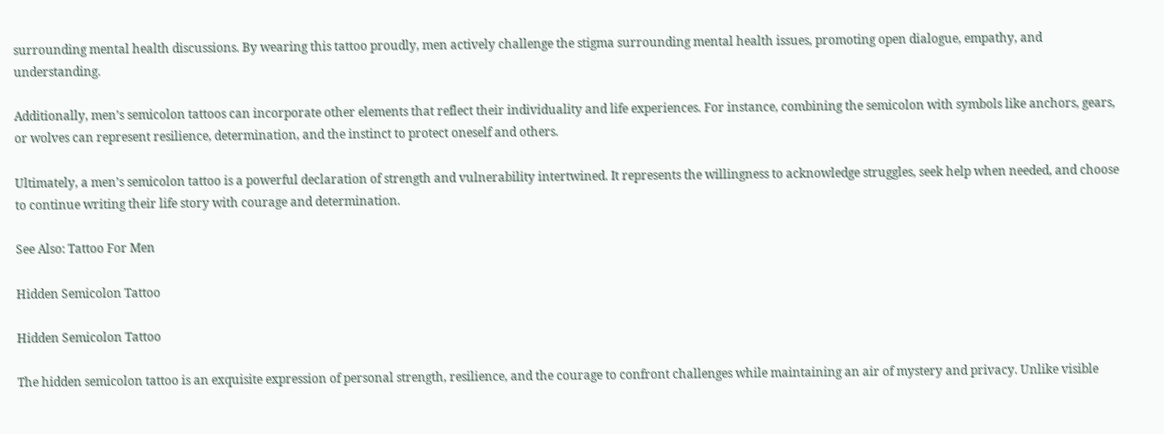surrounding mental health discussions. By wearing this tattoo proudly, men actively challenge the stigma surrounding mental health issues, promoting open dialogue, empathy, and understanding.

Additionally, men’s semicolon tattoos can incorporate other elements that reflect their individuality and life experiences. For instance, combining the semicolon with symbols like anchors, gears, or wolves can represent resilience, determination, and the instinct to protect oneself and others.

Ultimately, a men’s semicolon tattoo is a powerful declaration of strength and vulnerability intertwined. It represents the willingness to acknowledge struggles, seek help when needed, and choose to continue writing their life story with courage and determination.

See Also: Tattoo For Men

Hidden Semicolon Tattoo

Hidden Semicolon Tattoo

The hidden semicolon tattoo is an exquisite expression of personal strength, resilience, and the courage to confront challenges while maintaining an air of mystery and privacy. Unlike visible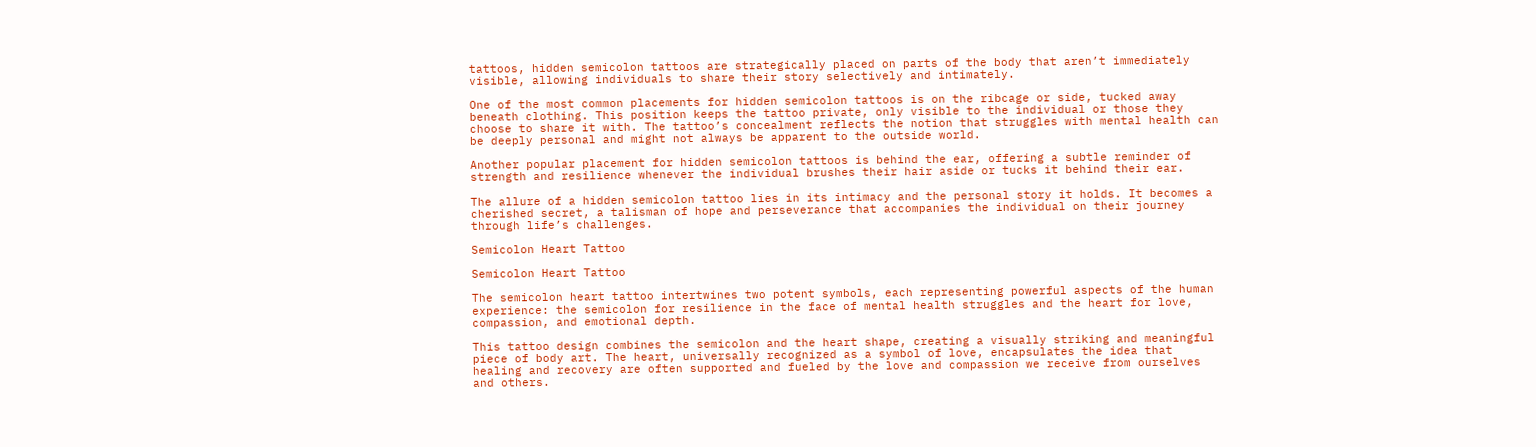tattoos, hidden semicolon tattoos are strategically placed on parts of the body that aren’t immediately visible, allowing individuals to share their story selectively and intimately.

One of the most common placements for hidden semicolon tattoos is on the ribcage or side, tucked away beneath clothing. This position keeps the tattoo private, only visible to the individual or those they choose to share it with. The tattoo’s concealment reflects the notion that struggles with mental health can be deeply personal and might not always be apparent to the outside world.

Another popular placement for hidden semicolon tattoos is behind the ear, offering a subtle reminder of strength and resilience whenever the individual brushes their hair aside or tucks it behind their ear.

The allure of a hidden semicolon tattoo lies in its intimacy and the personal story it holds. It becomes a cherished secret, a talisman of hope and perseverance that accompanies the individual on their journey through life’s challenges.

Semicolon Heart Tattoo

Semicolon Heart Tattoo

The semicolon heart tattoo intertwines two potent symbols, each representing powerful aspects of the human experience: the semicolon for resilience in the face of mental health struggles and the heart for love, compassion, and emotional depth.

This tattoo design combines the semicolon and the heart shape, creating a visually striking and meaningful piece of body art. The heart, universally recognized as a symbol of love, encapsulates the idea that healing and recovery are often supported and fueled by the love and compassion we receive from ourselves and others.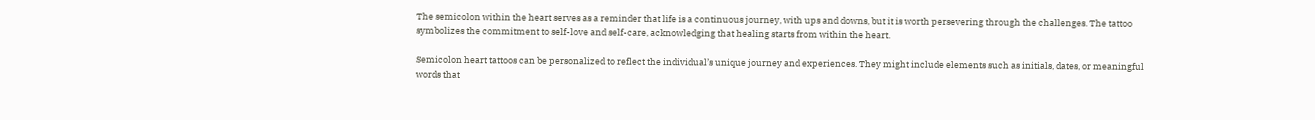The semicolon within the heart serves as a reminder that life is a continuous journey, with ups and downs, but it is worth persevering through the challenges. The tattoo symbolizes the commitment to self-love and self-care, acknowledging that healing starts from within the heart.

Semicolon heart tattoos can be personalized to reflect the individual’s unique journey and experiences. They might include elements such as initials, dates, or meaningful words that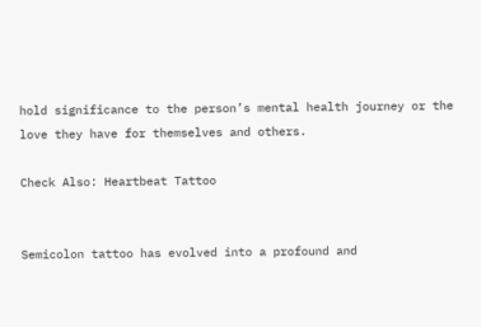hold significance to the person’s mental health journey or the love they have for themselves and others.

Check Also: Heartbeat Tattoo


Semicolon tattoo has evolved into a profound and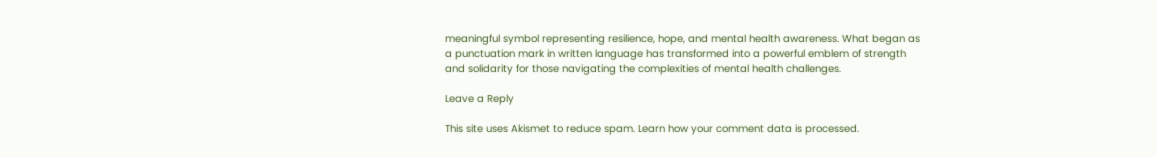meaningful symbol representing resilience, hope, and mental health awareness. What began as a punctuation mark in written language has transformed into a powerful emblem of strength and solidarity for those navigating the complexities of mental health challenges.

Leave a Reply

This site uses Akismet to reduce spam. Learn how your comment data is processed.